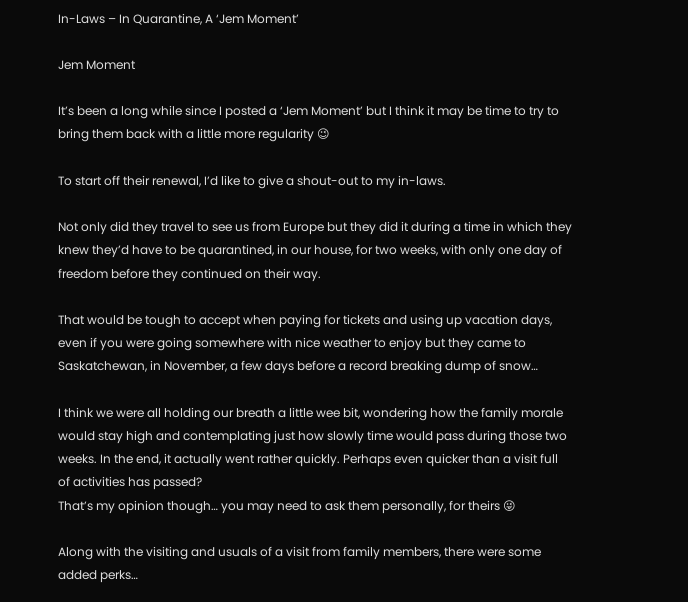In-Laws – In Quarantine, A ‘Jem Moment’

Jem Moment

It’s been a long while since I posted a ‘Jem Moment’ but I think it may be time to try to bring them back with a little more regularity 😉

To start off their renewal, I’d like to give a shout-out to my in-laws.

Not only did they travel to see us from Europe but they did it during a time in which they knew they’d have to be quarantined, in our house, for two weeks, with only one day of freedom before they continued on their way.

That would be tough to accept when paying for tickets and using up vacation days, even if you were going somewhere with nice weather to enjoy but they came to Saskatchewan, in November, a few days before a record breaking dump of snow…

I think we were all holding our breath a little wee bit, wondering how the family morale would stay high and contemplating just how slowly time would pass during those two weeks. In the end, it actually went rather quickly. Perhaps even quicker than a visit full of activities has passed?
That’s my opinion though… you may need to ask them personally, for theirs 😜

Along with the visiting and usuals of a visit from family members, there were some added perks…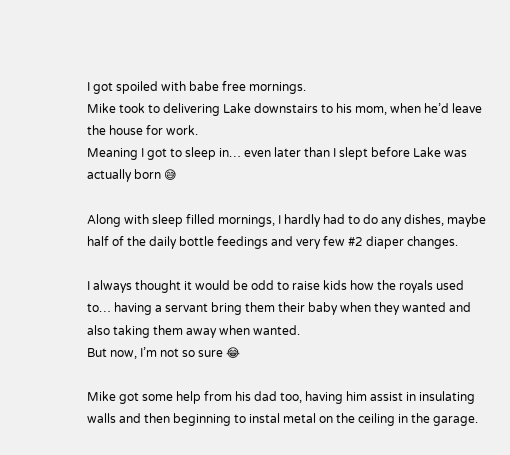I got spoiled with babe free mornings.
Mike took to delivering Lake downstairs to his mom, when he’d leave the house for work.
Meaning I got to sleep in… even later than I slept before Lake was actually born 😅

Along with sleep filled mornings, I hardly had to do any dishes, maybe half of the daily bottle feedings and very few #2 diaper changes.

I always thought it would be odd to raise kids how the royals used to… having a servant bring them their baby when they wanted and also taking them away when wanted.
But now, I’m not so sure 😂

Mike got some help from his dad too, having him assist in insulating walls and then beginning to instal metal on the ceiling in the garage.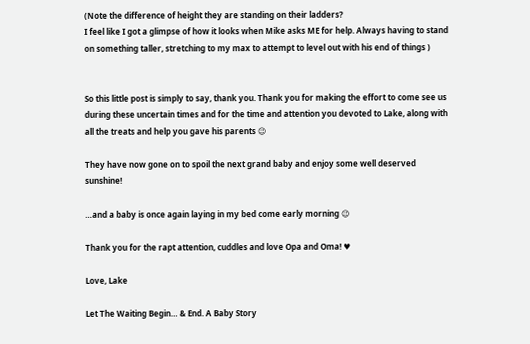(Note the difference of height they are standing on their ladders?
I feel like I got a glimpse of how it looks when Mike asks ME for help. Always having to stand on something taller, stretching to my max to attempt to level out with his end of things )


So this little post is simply to say, thank you. Thank you for making the effort to come see us during these uncertain times and for the time and attention you devoted to Lake, along with all the treats and help you gave his parents 😉

They have now gone on to spoil the next grand baby and enjoy some well deserved sunshine!

…and a baby is once again laying in my bed come early morning 😉

Thank you for the rapt attention, cuddles and love Opa and Oma! ♥

Love, Lake

Let The Waiting Begin… & End. A Baby Story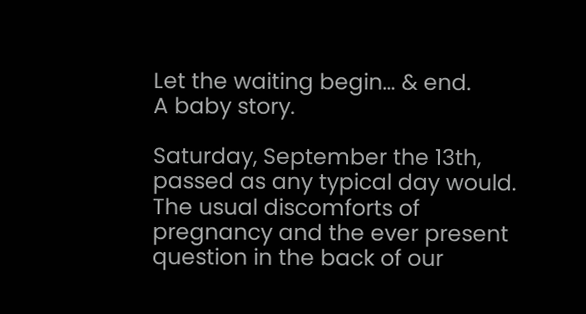Let the waiting begin… & end.
A baby story.

Saturday, September the 13th, passed as any typical day would. The usual discomforts of pregnancy and the ever present question in the back of our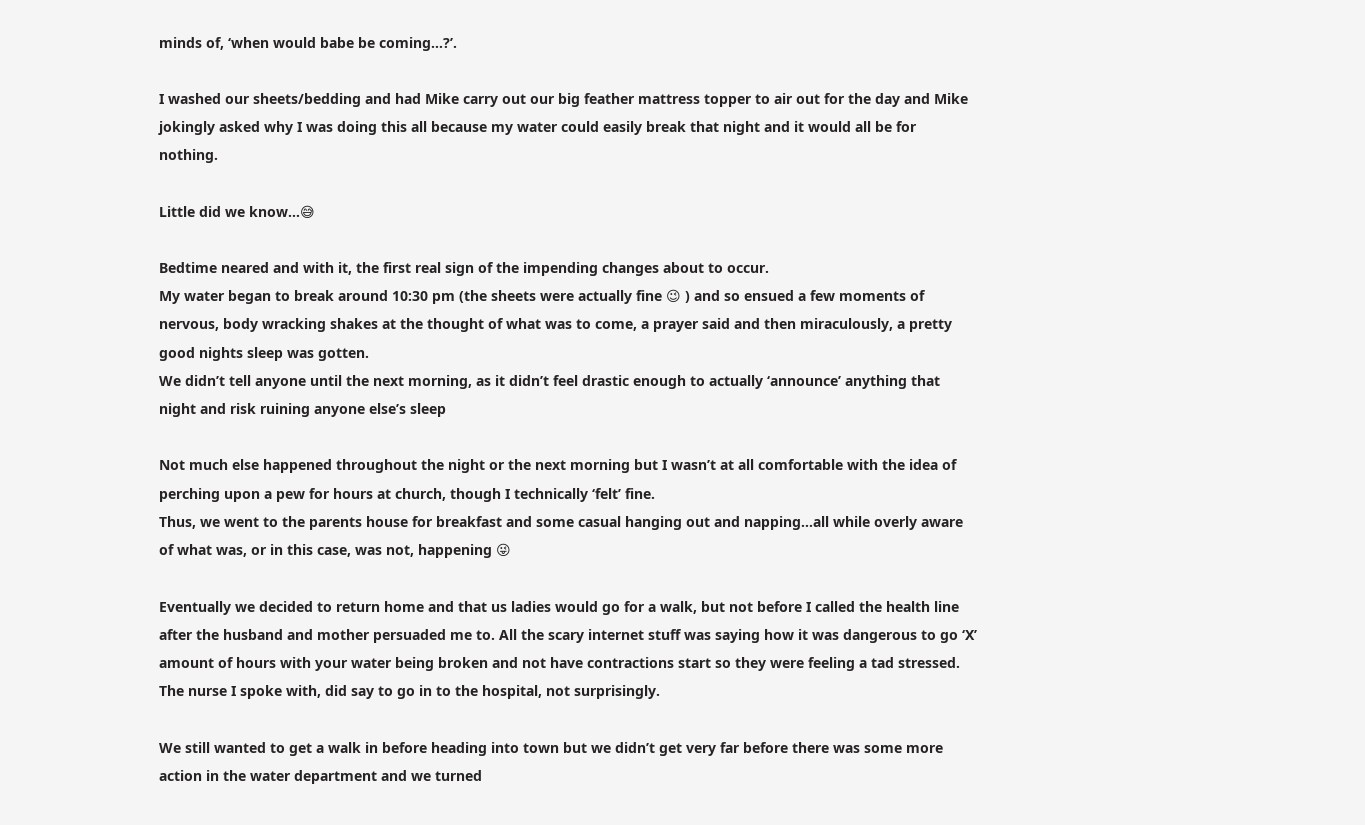minds of, ‘when would babe be coming…?’.

I washed our sheets/bedding and had Mike carry out our big feather mattress topper to air out for the day and Mike jokingly asked why I was doing this all because my water could easily break that night and it would all be for nothing.

Little did we know…😅

Bedtime neared and with it, the first real sign of the impending changes about to occur.
My water began to break around 10:30 pm (the sheets were actually fine 😉 ) and so ensued a few moments of nervous, body wracking shakes at the thought of what was to come, a prayer said and then miraculously, a pretty good nights sleep was gotten.
We didn’t tell anyone until the next morning, as it didn’t feel drastic enough to actually ‘announce’ anything that night and risk ruining anyone else’s sleep

Not much else happened throughout the night or the next morning but I wasn’t at all comfortable with the idea of perching upon a pew for hours at church, though I technically ‘felt’ fine.
Thus, we went to the parents house for breakfast and some casual hanging out and napping…all while overly aware of what was, or in this case, was not, happening 😜

Eventually we decided to return home and that us ladies would go for a walk, but not before I called the health line after the husband and mother persuaded me to. All the scary internet stuff was saying how it was dangerous to go ‘X’ amount of hours with your water being broken and not have contractions start so they were feeling a tad stressed. The nurse I spoke with, did say to go in to the hospital, not surprisingly.

We still wanted to get a walk in before heading into town but we didn’t get very far before there was some more action in the water department and we turned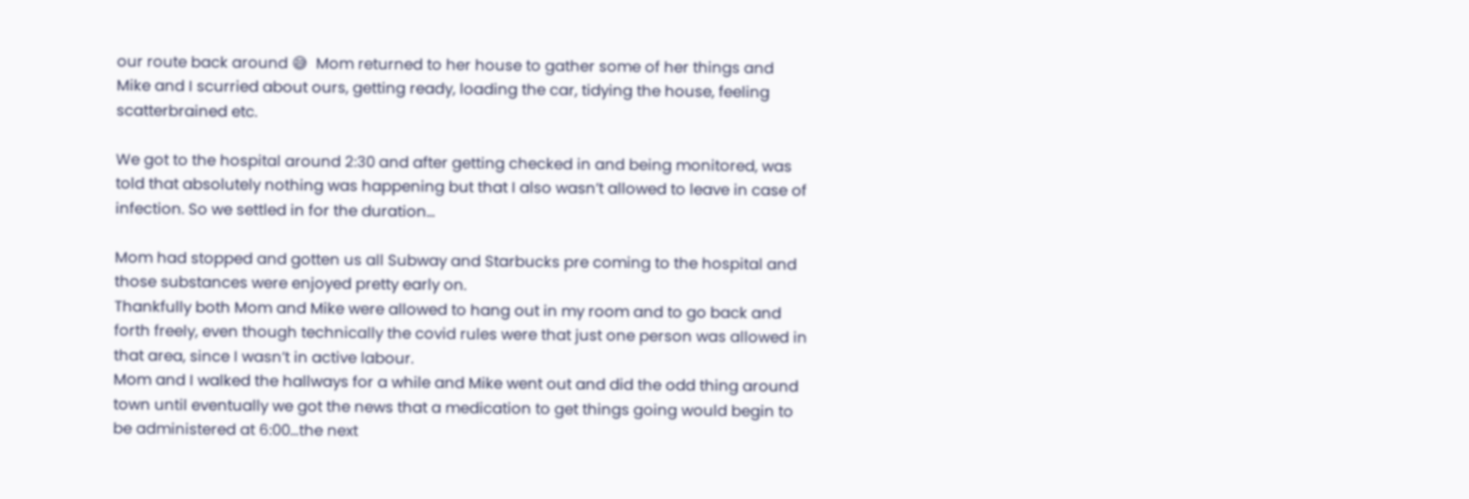our route back around 😅  Mom returned to her house to gather some of her things and Mike and I scurried about ours, getting ready, loading the car, tidying the house, feeling scatterbrained etc.

We got to the hospital around 2:30 and after getting checked in and being monitored, was told that absolutely nothing was happening but that I also wasn’t allowed to leave in case of infection. So we settled in for the duration…

Mom had stopped and gotten us all Subway and Starbucks pre coming to the hospital and those substances were enjoyed pretty early on.
Thankfully both Mom and Mike were allowed to hang out in my room and to go back and forth freely, even though technically the covid rules were that just one person was allowed in that area, since I wasn’t in active labour.
Mom and I walked the hallways for a while and Mike went out and did the odd thing around town until eventually we got the news that a medication to get things going would begin to be administered at 6:00…the next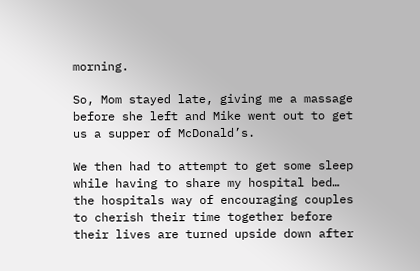morning.

So, Mom stayed late, giving me a massage before she left and Mike went out to get us a supper of McDonald’s.

We then had to attempt to get some sleep while having to share my hospital bed… the hospitals way of encouraging couples to cherish their time together before their lives are turned upside down after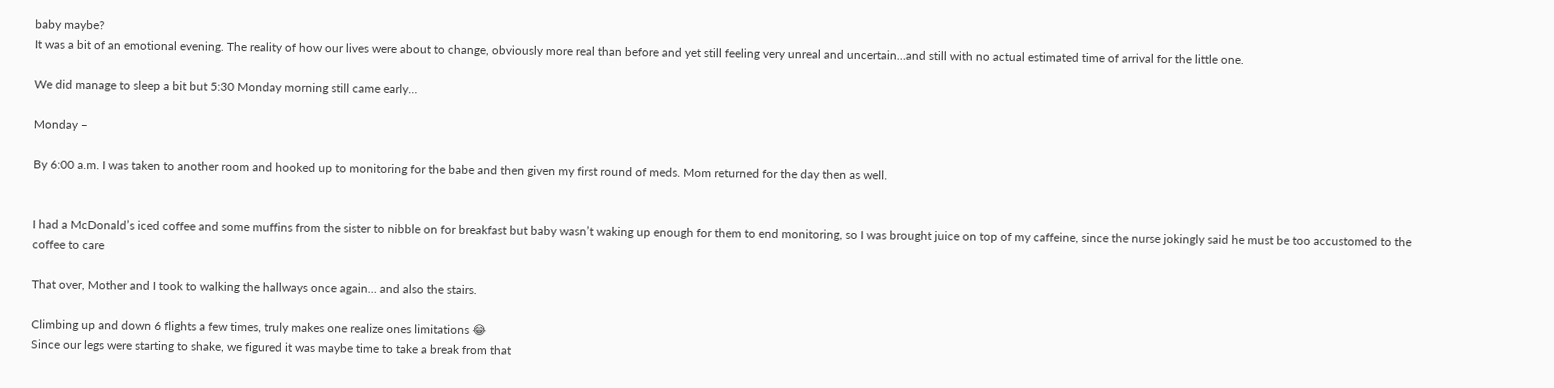baby maybe?
It was a bit of an emotional evening. The reality of how our lives were about to change, obviously more real than before and yet still feeling very unreal and uncertain…and still with no actual estimated time of arrival for the little one.

We did manage to sleep a bit but 5:30 Monday morning still came early…

Monday –

By 6:00 a.m. I was taken to another room and hooked up to monitoring for the babe and then given my first round of meds. Mom returned for the day then as well.


I had a McDonald’s iced coffee and some muffins from the sister to nibble on for breakfast but baby wasn’t waking up enough for them to end monitoring, so I was brought juice on top of my caffeine, since the nurse jokingly said he must be too accustomed to the coffee to care

That over, Mother and I took to walking the hallways once again… and also the stairs.

Climbing up and down 6 flights a few times, truly makes one realize ones limitations 😂
Since our legs were starting to shake, we figured it was maybe time to take a break from that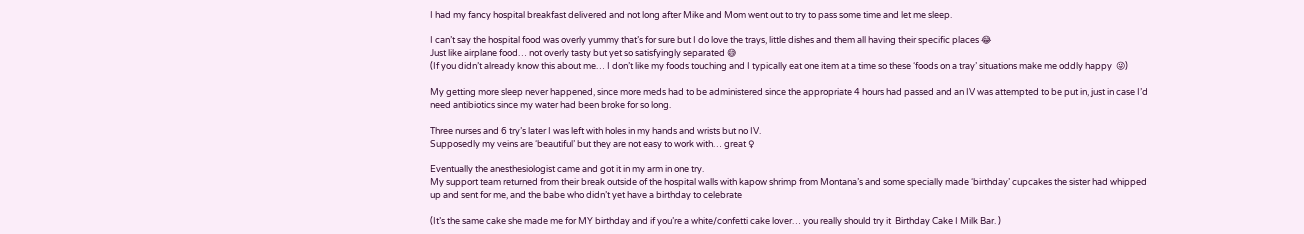I had my fancy hospital breakfast delivered and not long after Mike and Mom went out to try to pass some time and let me sleep.

I can’t say the hospital food was overly yummy that’s for sure but I do love the trays, little dishes and them all having their specific places 😂
Just like airplane food… not overly tasty but yet so satisfyingly separated 😅
(If you didn’t already know this about me… I don’t like my foods touching and I typically eat one item at a time so these ‘foods on a tray’ situations make me oddly happy  😜)

My getting more sleep never happened, since more meds had to be administered since the appropriate 4 hours had passed and an IV was attempted to be put in, just in case I’d need antibiotics since my water had been broke for so long.

Three nurses and 6 try’s later I was left with holes in my hands and wrists but no IV.
Supposedly my veins are ‘beautiful’ but they are not easy to work with… great ♀

Eventually the anesthesiologist came and got it in my arm in one try.
My support team returned from their break outside of the hospital walls with kapow shrimp from Montana’s and some specially made ‘birthday’ cupcakes the sister had whipped up and sent for me, and the babe who didn’t yet have a birthday to celebrate

(It’s the same cake she made me for MY birthday and if you’re a white/confetti cake lover… you really should try it  Birthday Cake I Milk Bar. )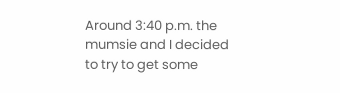Around 3:40 p.m. the mumsie and I decided to try to get some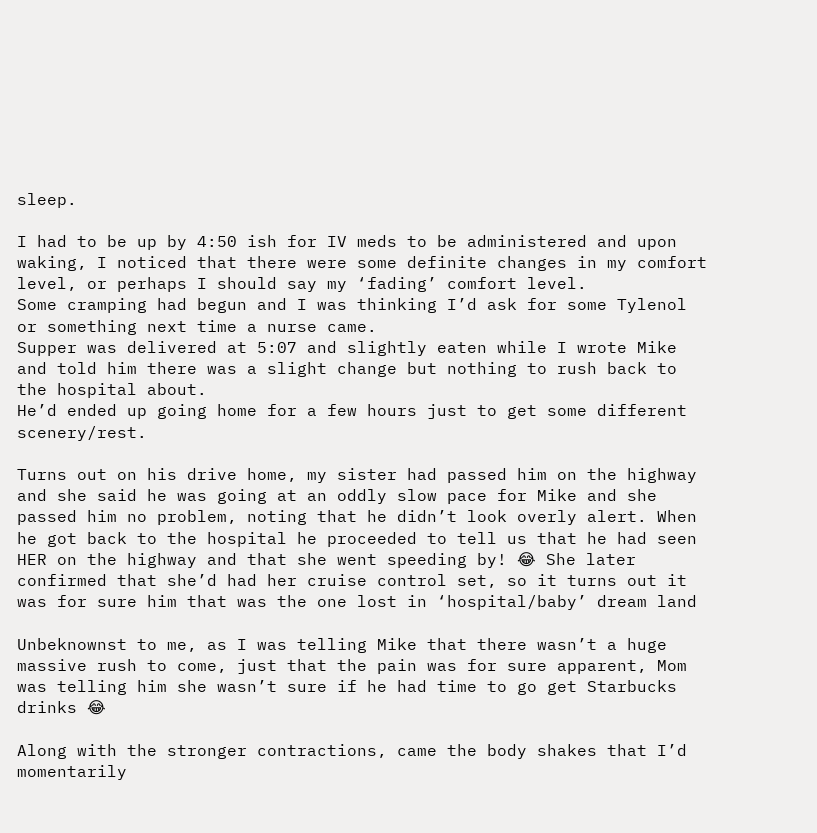sleep.

I had to be up by 4:50 ish for IV meds to be administered and upon waking, I noticed that there were some definite changes in my comfort level, or perhaps I should say my ‘fading’ comfort level.
Some cramping had begun and I was thinking I’d ask for some Tylenol or something next time a nurse came.
Supper was delivered at 5:07 and slightly eaten while I wrote Mike and told him there was a slight change but nothing to rush back to the hospital about.
He’d ended up going home for a few hours just to get some different scenery/rest.

Turns out on his drive home, my sister had passed him on the highway and she said he was going at an oddly slow pace for Mike and she passed him no problem, noting that he didn’t look overly alert. When he got back to the hospital he proceeded to tell us that he had seen HER on the highway and that she went speeding by! 😂 She later confirmed that she’d had her cruise control set, so it turns out it was for sure him that was the one lost in ‘hospital/baby’ dream land

Unbeknownst to me, as I was telling Mike that there wasn’t a huge massive rush to come, just that the pain was for sure apparent, Mom was telling him she wasn’t sure if he had time to go get Starbucks drinks 😂

Along with the stronger contractions, came the body shakes that I’d momentarily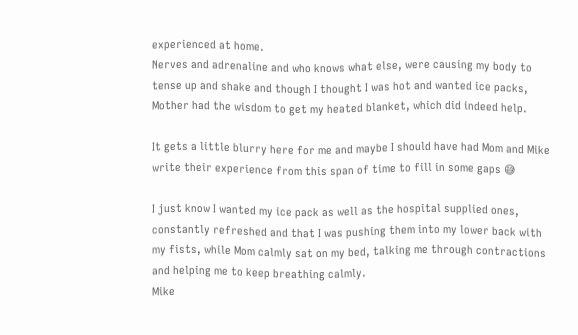experienced at home.
Nerves and adrenaline and who knows what else, were causing my body to tense up and shake and though I thought I was hot and wanted ice packs, Mother had the wisdom to get my heated blanket, which did indeed help.

It gets a little blurry here for me and maybe I should have had Mom and Mike write their experience from this span of time to fill in some gaps 😅

I just know I wanted my ice pack as well as the hospital supplied ones, constantly refreshed and that I was pushing them into my lower back with my fists, while Mom calmly sat on my bed, talking me through contractions and helping me to keep breathing calmly.
Mike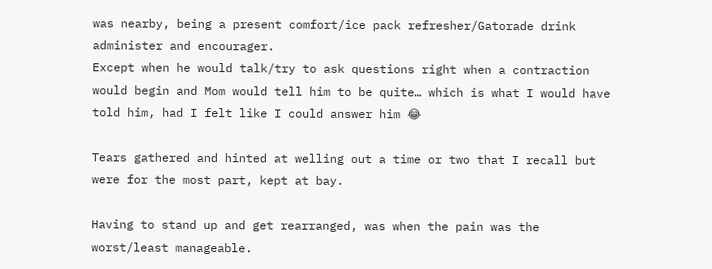was nearby, being a present comfort/ice pack refresher/Gatorade drink administer and encourager.
Except when he would talk/try to ask questions right when a contraction would begin and Mom would tell him to be quite… which is what I would have told him, had I felt like I could answer him 😂

Tears gathered and hinted at welling out a time or two that I recall but were for the most part, kept at bay.

Having to stand up and get rearranged, was when the pain was the worst/least manageable.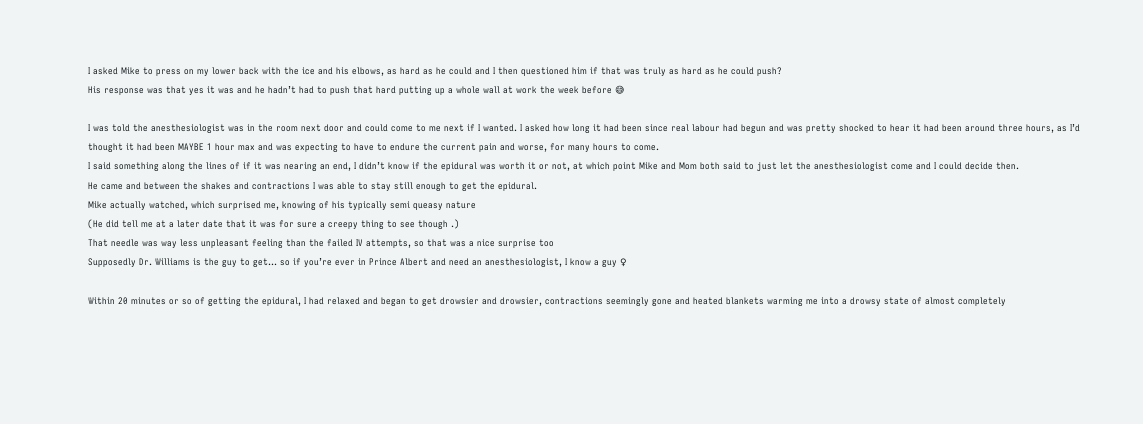I asked Mike to press on my lower back with the ice and his elbows, as hard as he could and I then questioned him if that was truly as hard as he could push?
His response was that yes it was and he hadn’t had to push that hard putting up a whole wall at work the week before 😅

I was told the anesthesiologist was in the room next door and could come to me next if I wanted. I asked how long it had been since real labour had begun and was pretty shocked to hear it had been around three hours, as I’d thought it had been MAYBE 1 hour max and was expecting to have to endure the current pain and worse, for many hours to come.
I said something along the lines of if it was nearing an end, I didn’t know if the epidural was worth it or not, at which point Mike and Mom both said to just let the anesthesiologist come and I could decide then.
He came and between the shakes and contractions I was able to stay still enough to get the epidural.
Mike actually watched, which surprised me, knowing of his typically semi queasy nature
(He did tell me at a later date that it was for sure a creepy thing to see though .)
That needle was way less unpleasant feeling than the failed IV attempts, so that was a nice surprise too
Supposedly Dr. Williams is the guy to get… so if you’re ever in Prince Albert and need an anesthesiologist, I know a guy ♀

Within 20 minutes or so of getting the epidural, I had relaxed and began to get drowsier and drowsier, contractions seemingly gone and heated blankets warming me into a drowsy state of almost completely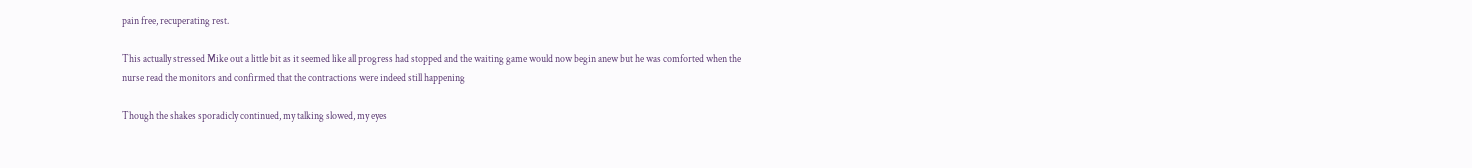pain free, recuperating rest.

This actually stressed Mike out a little bit as it seemed like all progress had stopped and the waiting game would now begin anew but he was comforted when the nurse read the monitors and confirmed that the contractions were indeed still happening

Though the shakes sporadicly continued, my talking slowed, my eyes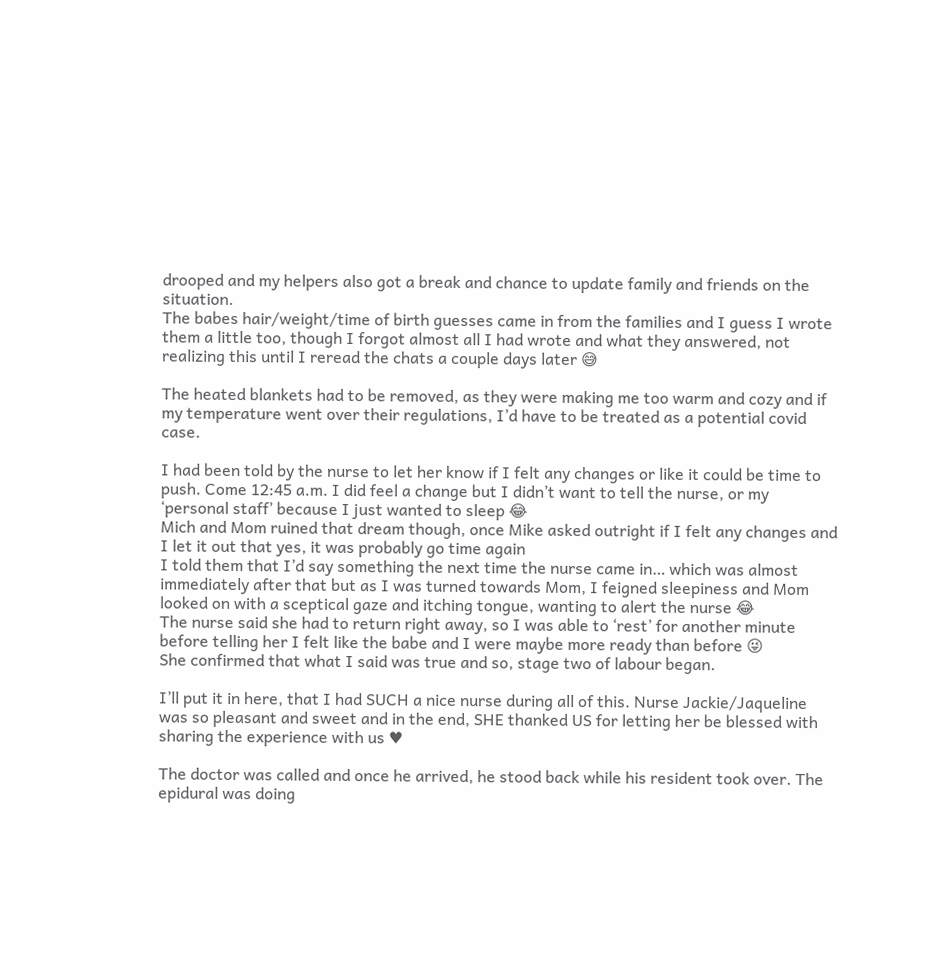drooped and my helpers also got a break and chance to update family and friends on the situation.
The babes hair/weight/time of birth guesses came in from the families and I guess I wrote them a little too, though I forgot almost all I had wrote and what they answered, not realizing this until I reread the chats a couple days later 😅

The heated blankets had to be removed, as they were making me too warm and cozy and if my temperature went over their regulations, I’d have to be treated as a potential covid case.

I had been told by the nurse to let her know if I felt any changes or like it could be time to push. Come 12:45 a.m. I did feel a change but I didn’t want to tell the nurse, or my ‘personal staff’ because I just wanted to sleep 😂
Mich and Mom ruined that dream though, once Mike asked outright if I felt any changes and I let it out that yes, it was probably go time again
I told them that I’d say something the next time the nurse came in… which was almost immediately after that but as I was turned towards Mom, I feigned sleepiness and Mom looked on with a sceptical gaze and itching tongue, wanting to alert the nurse 😂
The nurse said she had to return right away, so I was able to ‘rest’ for another minute before telling her I felt like the babe and I were maybe more ready than before 😜
She confirmed that what I said was true and so, stage two of labour began.

I’ll put it in here, that I had SUCH a nice nurse during all of this. Nurse Jackie/Jaqueline was so pleasant and sweet and in the end, SHE thanked US for letting her be blessed with sharing the experience with us ♥

The doctor was called and once he arrived, he stood back while his resident took over. The epidural was doing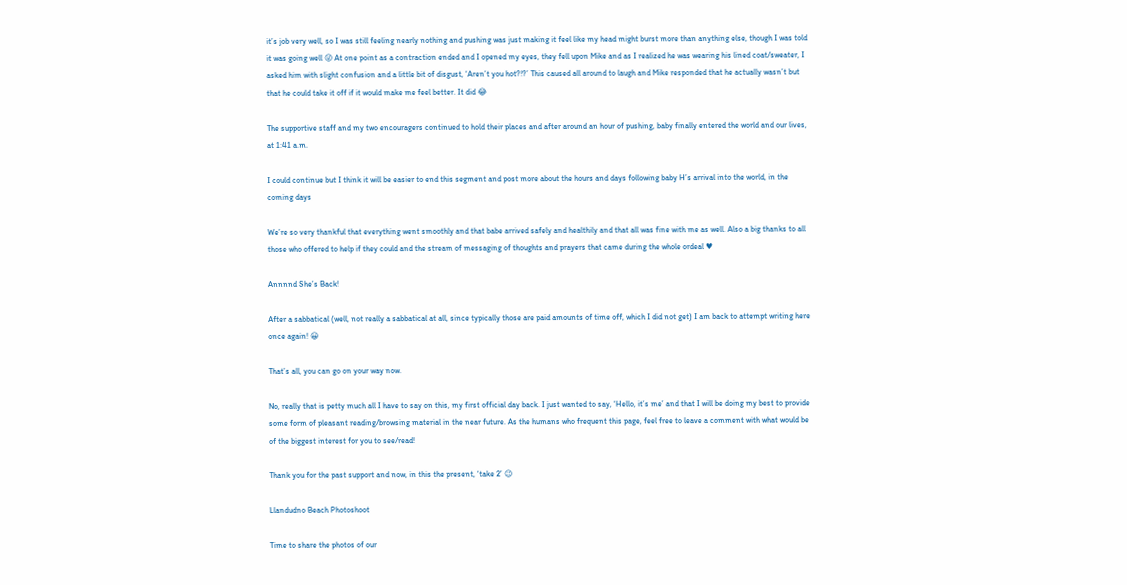it’s job very well, so I was still feeling nearly nothing and pushing was just making it feel like my head might burst more than anything else, though I was told it was going well 😜 At one point as a contraction ended and I opened my eyes, they fell upon Mike and as I realized he was wearing his lined coat/sweater, I asked him with slight confusion and a little bit of disgust, ‘Aren’t you hot?!?’ This caused all around to laugh and Mike responded that he actually wasn’t but that he could take it off if it would make me feel better. It did 😂

The supportive staff and my two encouragers continued to hold their places and after around an hour of pushing, baby finally entered the world and our lives, at 1:41 a.m.

I could continue but I think it will be easier to end this segment and post more about the hours and days following baby H’s arrival into the world, in the coming days

We’re so very thankful that everything went smoothly and that babe arrived safely and healthily and that all was fine with me as well. Also a big thanks to all those who offered to help if they could and the stream of messaging of thoughts and prayers that came during the whole ordeal ♥

Annnnd She’s Back!

After a sabbatical (well, not really a sabbatical at all, since typically those are paid amounts of time off, which I did not get) I am back to attempt writing here once again! 😀

That’s all, you can go on your way now.

No, really that is petty much all I have to say on this, my first official day back. I just wanted to say, ‘Hello, it’s me’ and that I will be doing my best to provide some form of pleasant reading/browsing material in the near future. As the humans who frequent this page, feel free to leave a comment with what would be of the biggest interest for you to see/read!

Thank you for the past support and now, in this the present, ‘take 2’ 😉

Llandudno Beach Photoshoot

Time to share the photos of our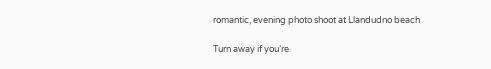romantic, evening photo shoot at Llandudno beach

Turn away if you’re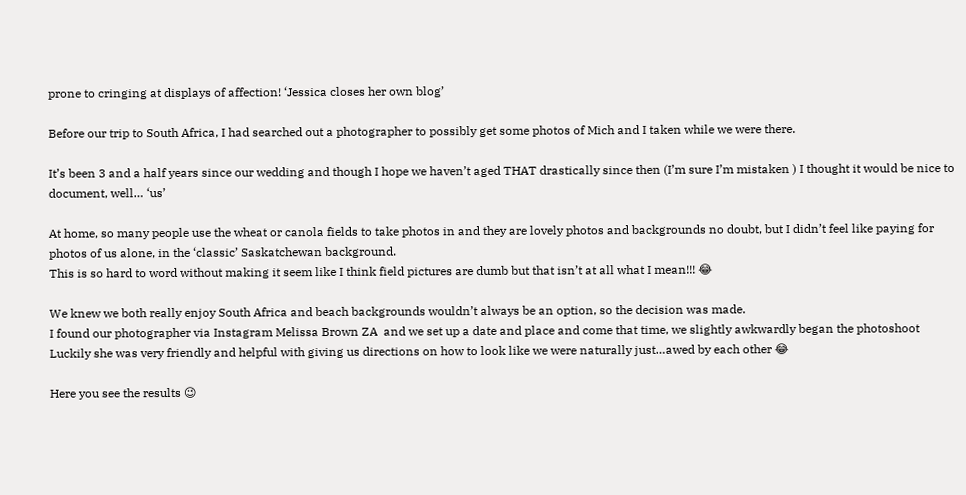prone to cringing at displays of affection! ‘Jessica closes her own blog’

Before our trip to South Africa, I had searched out a photographer to possibly get some photos of Mich and I taken while we were there.

It’s been 3 and a half years since our wedding and though I hope we haven’t aged THAT drastically since then (I’m sure I’m mistaken ) I thought it would be nice to document, well… ‘us’

At home, so many people use the wheat or canola fields to take photos in and they are lovely photos and backgrounds no doubt, but I didn’t feel like paying for photos of us alone, in the ‘classic’ Saskatchewan background.
This is so hard to word without making it seem like I think field pictures are dumb but that isn’t at all what I mean!!! 😂

We knew we both really enjoy South Africa and beach backgrounds wouldn’t always be an option, so the decision was made.
I found our photographer via Instagram Melissa Brown ZA  and we set up a date and place and come that time, we slightly awkwardly began the photoshoot
Luckily she was very friendly and helpful with giving us directions on how to look like we were naturally just…awed by each other 😂

Here you see the results 😉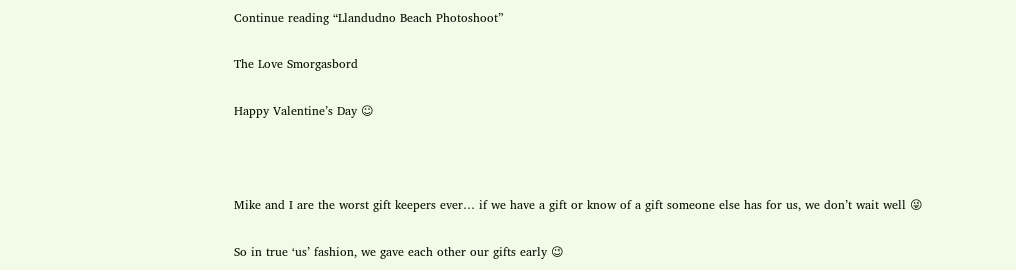Continue reading “Llandudno Beach Photoshoot”

The Love Smorgasbord

Happy Valentine’s Day ☺



Mike and I are the worst gift keepers ever… if we have a gift or know of a gift someone else has for us, we don’t wait well 😜

So in true ‘us’ fashion, we gave each other our gifts early 😉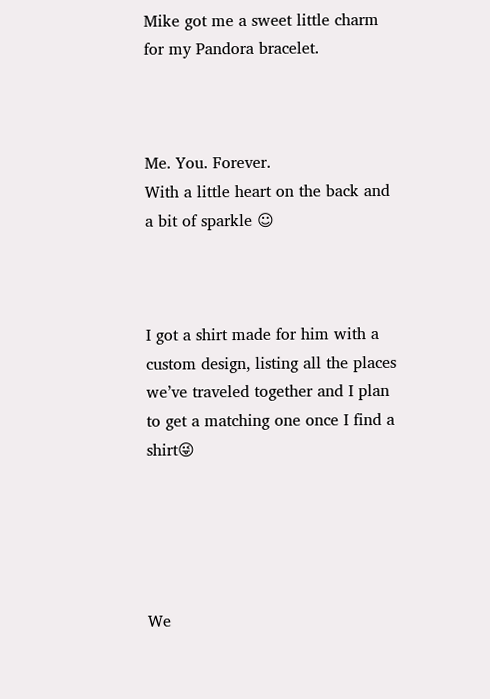Mike got me a sweet little charm for my Pandora bracelet.



Me. You. Forever.
With a little heart on the back and a bit of sparkle ☺



I got a shirt made for him with a custom design, listing all the places we’ve traveled together and I plan to get a matching one once I find a shirt😜





We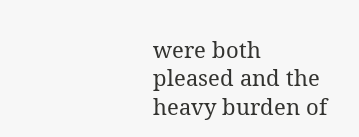were both pleased and the heavy burden of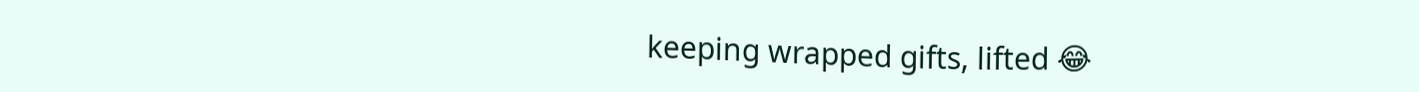keeping wrapped gifts, lifted 😂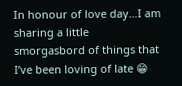In honour of love day…I am sharing a little smorgasbord of things that I’ve been loving of late 😁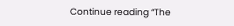Continue reading “The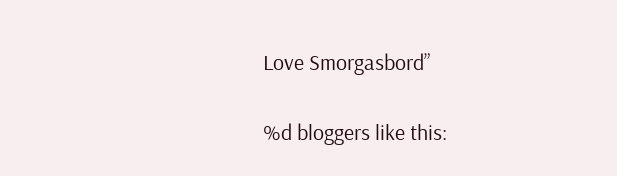Love Smorgasbord”

%d bloggers like this: